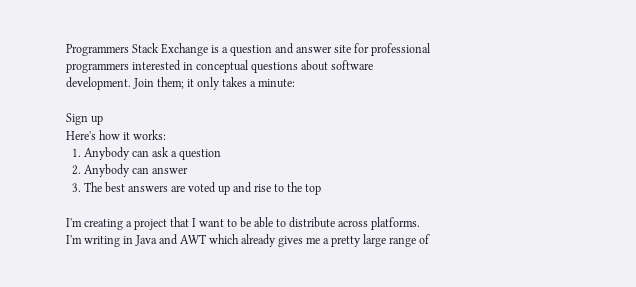Programmers Stack Exchange is a question and answer site for professional programmers interested in conceptual questions about software development. Join them; it only takes a minute:

Sign up
Here's how it works:
  1. Anybody can ask a question
  2. Anybody can answer
  3. The best answers are voted up and rise to the top

I'm creating a project that I want to be able to distribute across platforms. I'm writing in Java and AWT which already gives me a pretty large range of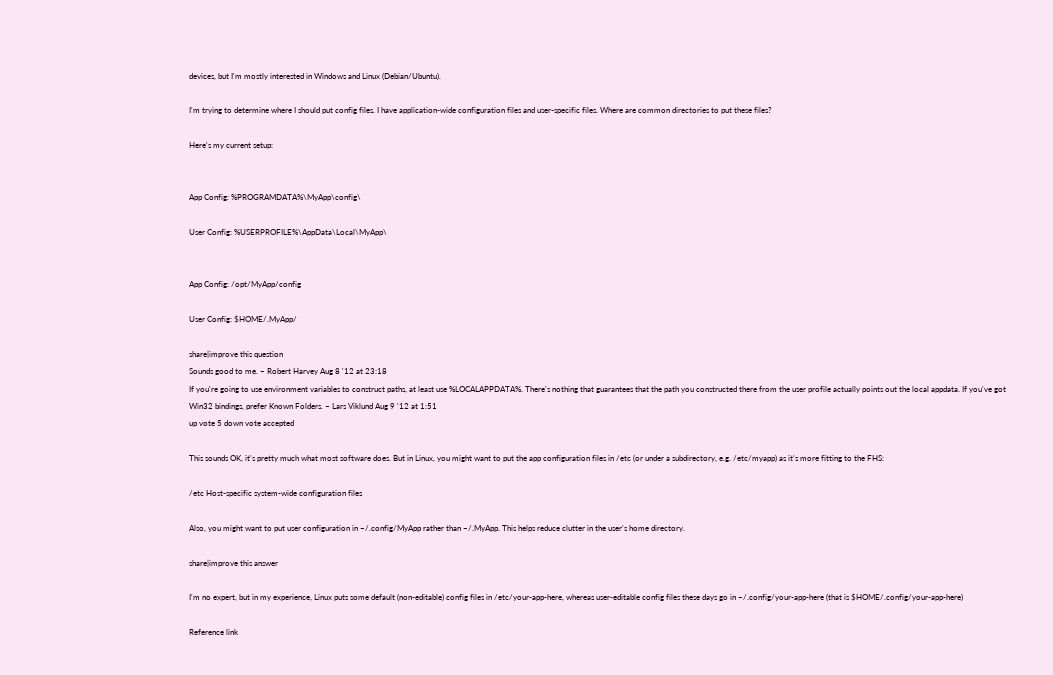devices, but I'm mostly interested in Windows and Linux (Debian/Ubuntu).

I'm trying to determine where I should put config files. I have application-wide configuration files and user-specific files. Where are common directories to put these files?

Here's my current setup:


App Config: %PROGRAMDATA%\MyApp\config\

User Config: %USERPROFILE%\AppData\Local\MyApp\


App Config: /opt/MyApp/config

User Config: $HOME/.MyApp/

share|improve this question
Sounds good to me. – Robert Harvey Aug 8 '12 at 23:18
If you're going to use environment variables to construct paths, at least use %LOCALAPPDATA%. There's nothing that guarantees that the path you constructed there from the user profile actually points out the local appdata. If you've got Win32 bindings, prefer Known Folders. – Lars Viklund Aug 9 '12 at 1:51
up vote 5 down vote accepted

This sounds OK, it's pretty much what most software does. But in Linux, you might want to put the app configuration files in /etc (or under a subdirectory, e.g. /etc/myapp) as it's more fitting to the FHS:

/etc Host-specific system-wide configuration files

Also, you might want to put user configuration in ~/.config/MyApp rather than ~/.MyApp. This helps reduce clutter in the user's home directory.

share|improve this answer

I'm no expert, but in my experience, Linux puts some default (non-editable) config files in /etc/your-app-here, whereas user-editable config files these days go in ~/.config/your-app-here (that is $HOME/.config/your-app-here)

Reference link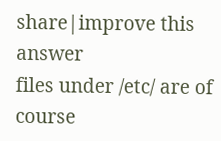share|improve this answer
files under /etc/ are of course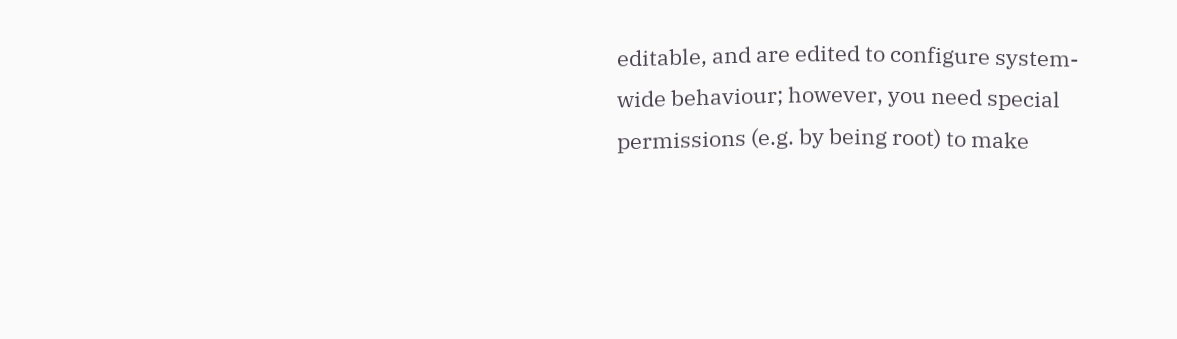editable, and are edited to configure system-wide behaviour; however, you need special permissions (e.g. by being root) to make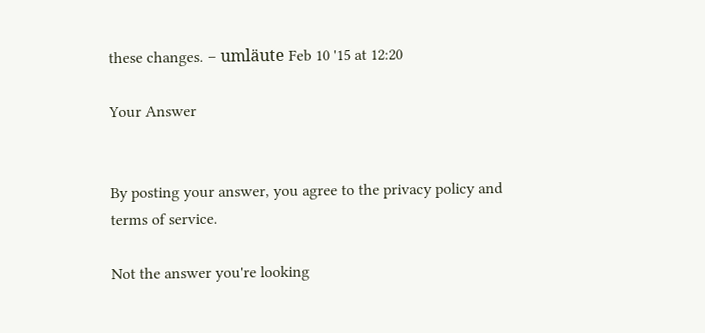these changes. – umläute Feb 10 '15 at 12:20

Your Answer


By posting your answer, you agree to the privacy policy and terms of service.

Not the answer you're looking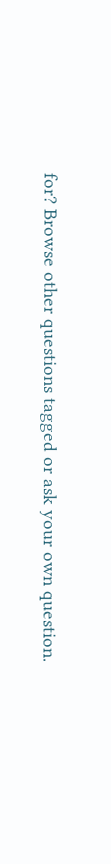for? Browse other questions tagged or ask your own question.